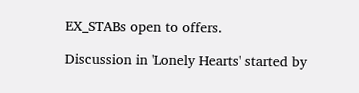EX_STABs open to offers.

Discussion in 'Lonely Hearts' started by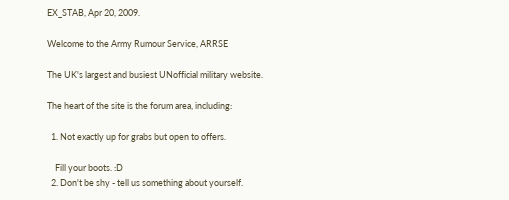EX_STAB, Apr 20, 2009.

Welcome to the Army Rumour Service, ARRSE

The UK's largest and busiest UNofficial military website.

The heart of the site is the forum area, including:

  1. Not exactly up for grabs but open to offers.

    Fill your boots. :D
  2. Don't be shy - tell us something about yourself.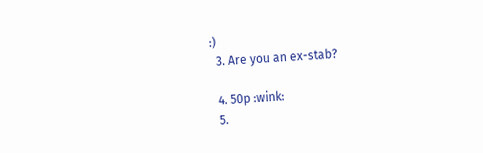:)
  3. Are you an ex-stab?

  4. 50p :wink:
  5.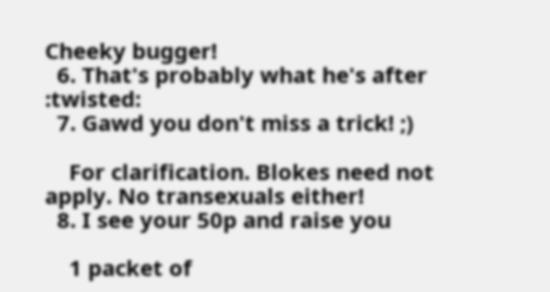Cheeky bugger!
  6. That's probably what he's after :twisted:
  7. Gawd you don't miss a trick! ;)

    For clarification. Blokes need not apply. No transexuals either!
  8. I see your 50p and raise you

    1 packet of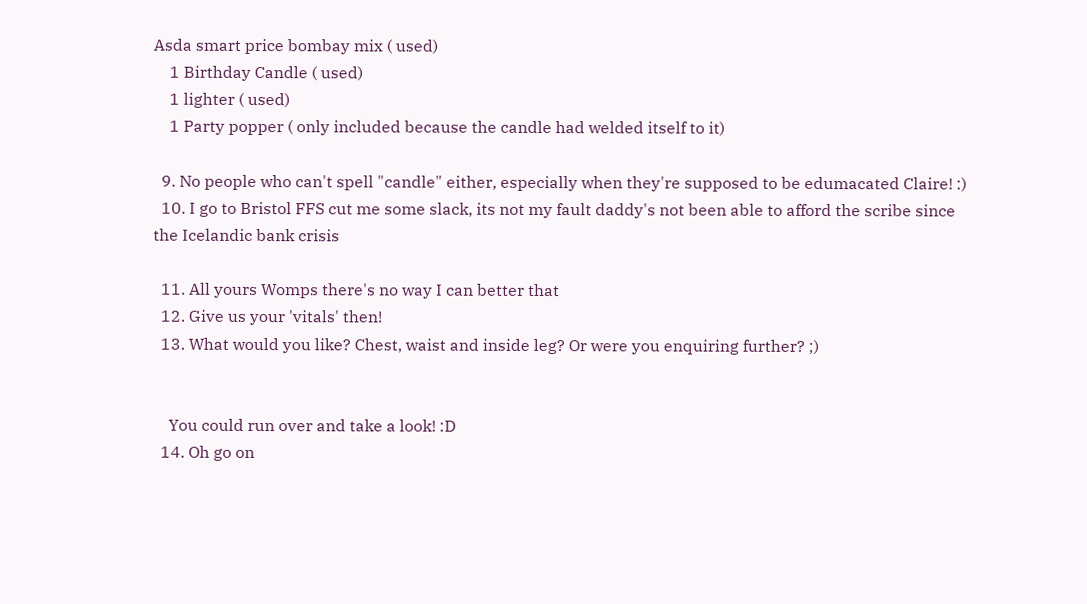Asda smart price bombay mix ( used)
    1 Birthday Candle ( used)
    1 lighter ( used)
    1 Party popper ( only included because the candle had welded itself to it)

  9. No people who can't spell "candle" either, especially when they're supposed to be edumacated Claire! :)
  10. I go to Bristol FFS cut me some slack, its not my fault daddy's not been able to afford the scribe since the Icelandic bank crisis

  11. All yours Womps there's no way I can better that
  12. Give us your 'vitals' then!
  13. What would you like? Chest, waist and inside leg? Or were you enquiring further? ;)


    You could run over and take a look! :D
  14. Oh go on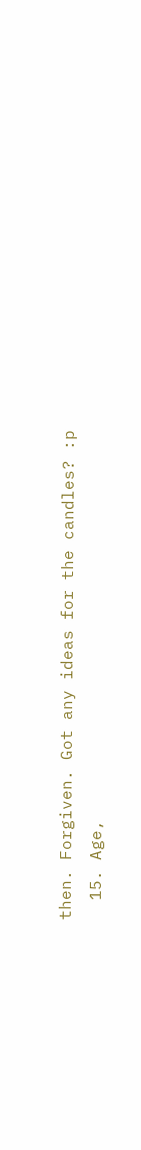then. Forgiven. Got any ideas for the candles? :p
  15. Age,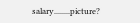salary........picture?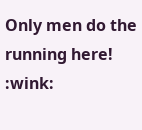Only men do the running here! :wink: